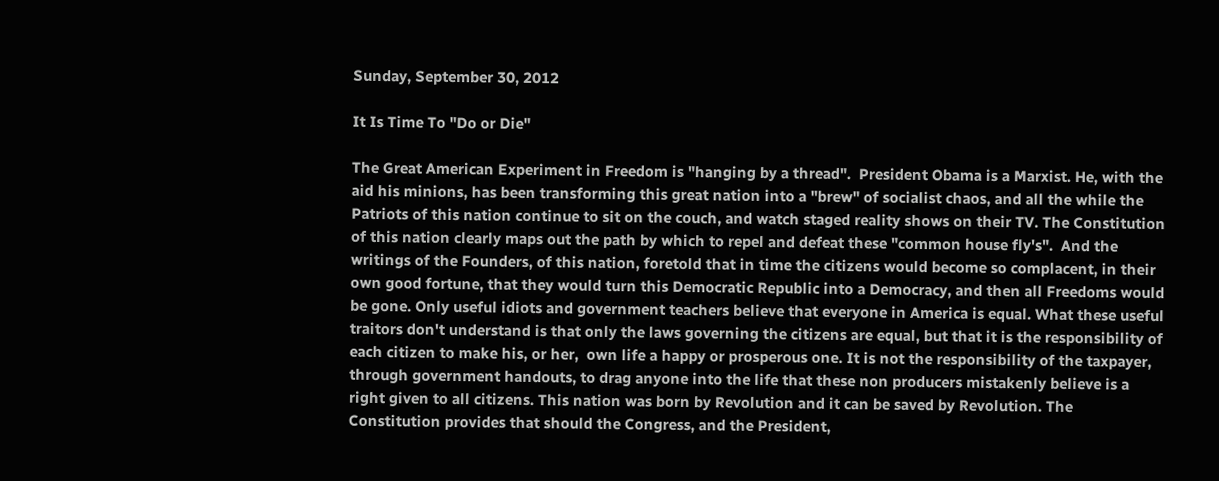Sunday, September 30, 2012

It Is Time To "Do or Die"

The Great American Experiment in Freedom is "hanging by a thread".  President Obama is a Marxist. He, with the aid his minions, has been transforming this great nation into a "brew" of socialist chaos, and all the while the Patriots of this nation continue to sit on the couch, and watch staged reality shows on their TV. The Constitution of this nation clearly maps out the path by which to repel and defeat these "common house fly's".  And the writings of the Founders, of this nation, foretold that in time the citizens would become so complacent, in their own good fortune, that they would turn this Democratic Republic into a Democracy, and then all Freedoms would be gone. Only useful idiots and government teachers believe that everyone in America is equal. What these useful traitors don't understand is that only the laws governing the citizens are equal, but that it is the responsibility of each citizen to make his, or her,  own life a happy or prosperous one. It is not the responsibility of the taxpayer, through government handouts, to drag anyone into the life that these non producers mistakenly believe is a right given to all citizens. This nation was born by Revolution and it can be saved by Revolution. The Constitution provides that should the Congress, and the President,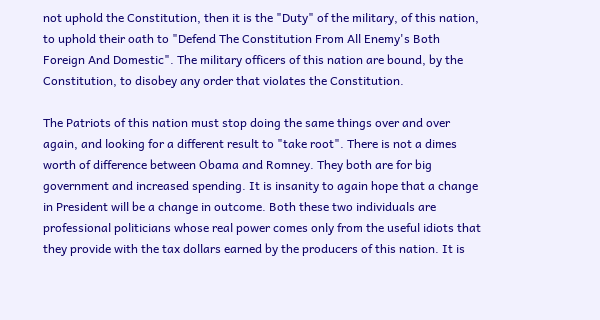not uphold the Constitution, then it is the "Duty" of the military, of this nation, to uphold their oath to "Defend The Constitution From All Enemy's Both Foreign And Domestic". The military officers of this nation are bound, by the Constitution, to disobey any order that violates the Constitution.

The Patriots of this nation must stop doing the same things over and over again, and looking for a different result to "take root". There is not a dimes worth of difference between Obama and Romney. They both are for big government and increased spending. It is insanity to again hope that a change in President will be a change in outcome. Both these two individuals are professional politicians whose real power comes only from the useful idiots that they provide with the tax dollars earned by the producers of this nation. It is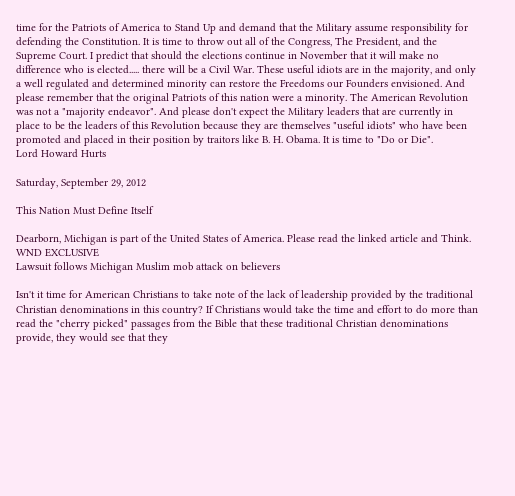time for the Patriots of America to Stand Up and demand that the Military assume responsibility for defending the Constitution. It is time to throw out all of the Congress, The President, and the Supreme Court. I predict that should the elections continue in November that it will make no difference who is elected..... there will be a Civil War. These useful idiots are in the majority, and only a well regulated and determined minority can restore the Freedoms our Founders envisioned. And please remember that the original Patriots of this nation were a minority. The American Revolution was not a "majority endeavor". And please don't expect the Military leaders that are currently in place to be the leaders of this Revolution because they are themselves "useful idiots" who have been promoted and placed in their position by traitors like B. H. Obama. It is time to "Do or Die".
Lord Howard Hurts

Saturday, September 29, 2012

This Nation Must Define Itself

Dearborn, Michigan is part of the United States of America. Please read the linked article and Think.   WND EXCLUSIVE
Lawsuit follows Michigan Muslim mob attack on believers

Isn't it time for American Christians to take note of the lack of leadership provided by the traditional Christian denominations in this country? If Christians would take the time and effort to do more than read the "cherry picked" passages from the Bible that these traditional Christian denominations provide, they would see that they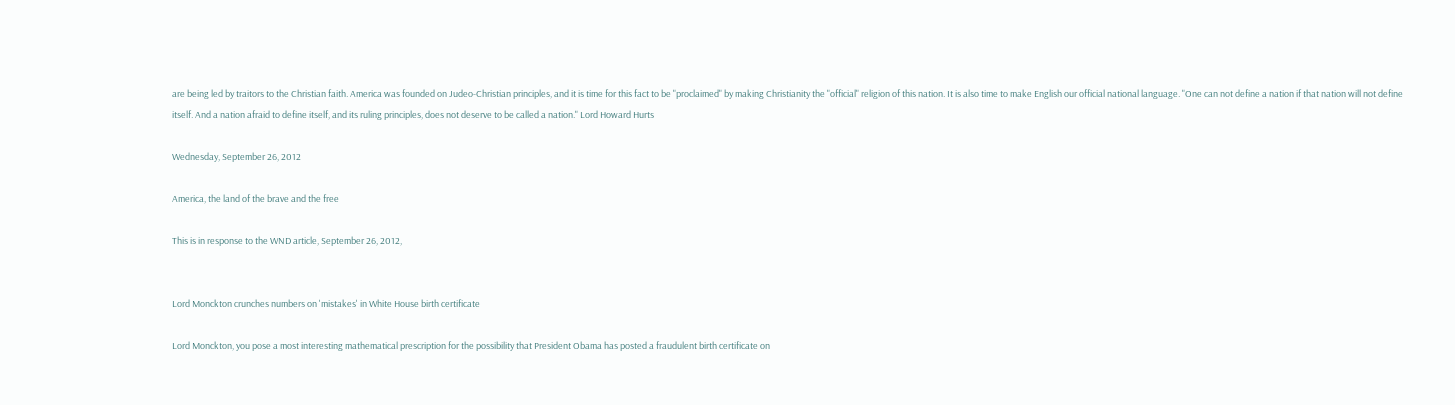are being led by traitors to the Christian faith. America was founded on Judeo-Christian principles, and it is time for this fact to be "proclaimed" by making Christianity the "official" religion of this nation. It is also time to make English our official national language. "One can not define a nation if that nation will not define itself. And a nation afraid to define itself, and its ruling principles, does not deserve to be called a nation." Lord Howard Hurts

Wednesday, September 26, 2012

America, the land of the brave and the free

This is in response to the WND article, September 26, 2012,


Lord Monckton crunches numbers on 'mistakes' in White House birth certificate

Lord Monckton, you pose a most interesting mathematical prescription for the possibility that President Obama has posted a fraudulent birth certificate on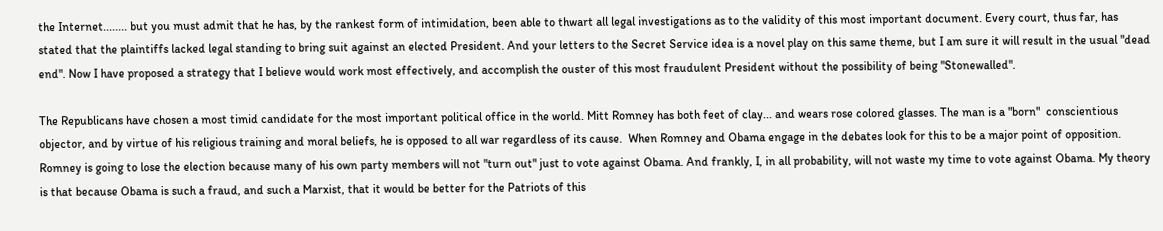the Internet........ but you must admit that he has, by the rankest form of intimidation, been able to thwart all legal investigations as to the validity of this most important document. Every court, thus far, has stated that the plaintiffs lacked legal standing to bring suit against an elected President. And your letters to the Secret Service idea is a novel play on this same theme, but I am sure it will result in the usual "dead end". Now I have proposed a strategy that I believe would work most effectively, and accomplish the ouster of this most fraudulent President without the possibility of being "Stonewalled".

The Republicans have chosen a most timid candidate for the most important political office in the world. Mitt Romney has both feet of clay... and wears rose colored glasses. The man is a "born"  conscientious objector, and by virtue of his religious training and moral beliefs, he is opposed to all war regardless of its cause.  When Romney and Obama engage in the debates look for this to be a major point of opposition. Romney is going to lose the election because many of his own party members will not "turn out" just to vote against Obama. And frankly, I, in all probability, will not waste my time to vote against Obama. My theory is that because Obama is such a fraud, and such a Marxist, that it would be better for the Patriots of this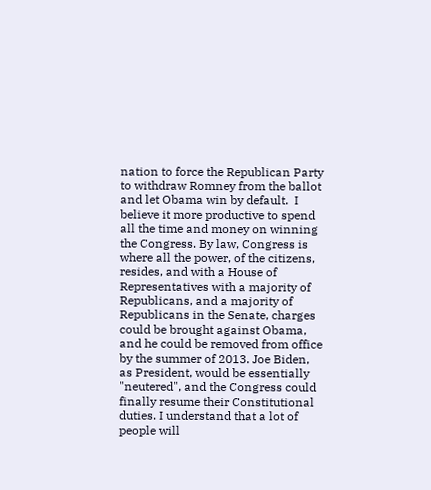nation to force the Republican Party to withdraw Romney from the ballot and let Obama win by default.  I believe it more productive to spend all the time and money on winning the Congress. By law, Congress is where all the power, of the citizens, resides, and with a House of Representatives with a majority of Republicans, and a majority of Republicans in the Senate, charges could be brought against Obama, and he could be removed from office by the summer of 2013. Joe Biden, as President, would be essentially "neutered", and the Congress could finally resume their Constitutional duties. I understand that a lot of people will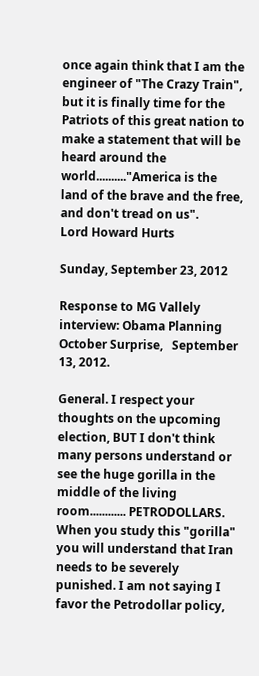once again think that I am the engineer of "The Crazy Train", but it is finally time for the Patriots of this great nation to make a statement that will be heard around the world.........."America is the land of the brave and the free, and don't tread on us".
Lord Howard Hurts

Sunday, September 23, 2012

Response to MG Vallely interview: Obama Planning October Surprise,   September 13, 2012.

General. I respect your thoughts on the upcoming election, BUT I don't think many persons understand or see the huge gorilla in the middle of the living room............ PETRODOLLARS. When you study this "gorilla" you will understand that Iran needs to be severely punished. I am not saying I favor the Petrodollar policy,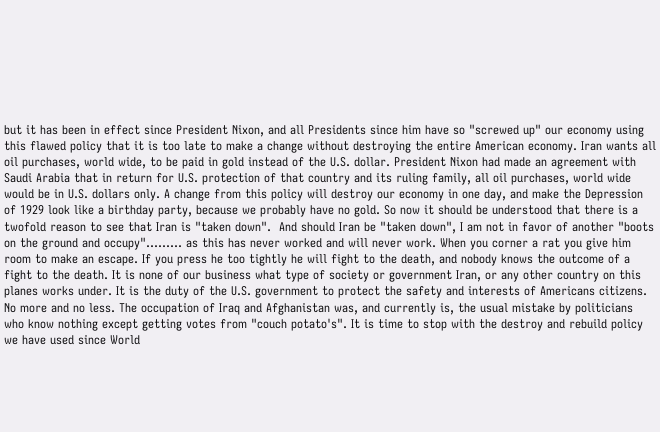but it has been in effect since President Nixon, and all Presidents since him have so "screwed up" our economy using this flawed policy that it is too late to make a change without destroying the entire American economy. Iran wants all oil purchases, world wide, to be paid in gold instead of the U.S. dollar. President Nixon had made an agreement with Saudi Arabia that in return for U.S. protection of that country and its ruling family, all oil purchases, world wide would be in U.S. dollars only. A change from this policy will destroy our economy in one day, and make the Depression of 1929 look like a birthday party, because we probably have no gold. So now it should be understood that there is a twofold reason to see that Iran is "taken down".  And should Iran be "taken down", I am not in favor of another "boots on the ground and occupy"......... as this has never worked and will never work. When you corner a rat you give him room to make an escape. If you press he too tightly he will fight to the death, and nobody knows the outcome of a fight to the death. It is none of our business what type of society or government Iran, or any other country on this planes works under. It is the duty of the U.S. government to protect the safety and interests of Americans citizens. No more and no less. The occupation of Iraq and Afghanistan was, and currently is, the usual mistake by politicians who know nothing except getting votes from "couch potato's". It is time to stop with the destroy and rebuild policy we have used since World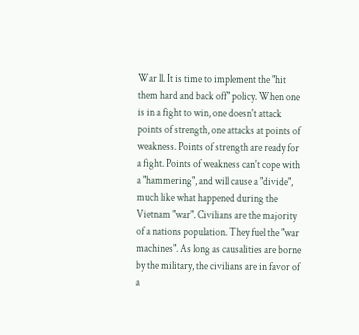War ll. It is time to implement the "hit them hard and back off" policy. When one is in a fight to win, one doesn't attack points of strength, one attacks at points of weakness. Points of strength are ready for a fight. Points of weakness can't cope with a "hammering", and will cause a "divide", much like what happened during the Vietnam "war". Civilians are the majority of a nations population. They fuel the "war machines". As long as causalities are borne by the military, the civilians are in favor of a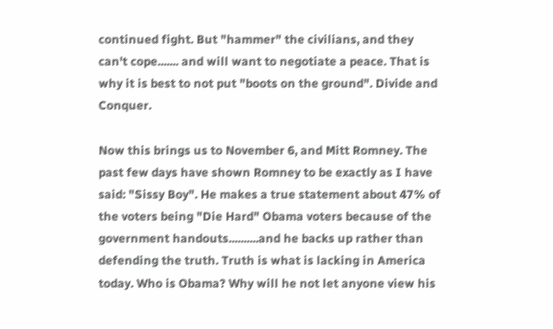continued fight. But "hammer" the civilians, and they can't cope....... and will want to negotiate a peace. That is why it is best to not put "boots on the ground". Divide and Conquer.

Now this brings us to November 6, and Mitt Romney. The past few days have shown Romney to be exactly as I have said: "Sissy Boy". He makes a true statement about 47% of the voters being "Die Hard" Obama voters because of the government handouts..........and he backs up rather than defending the truth. Truth is what is lacking in America today. Who is Obama? Why will he not let anyone view his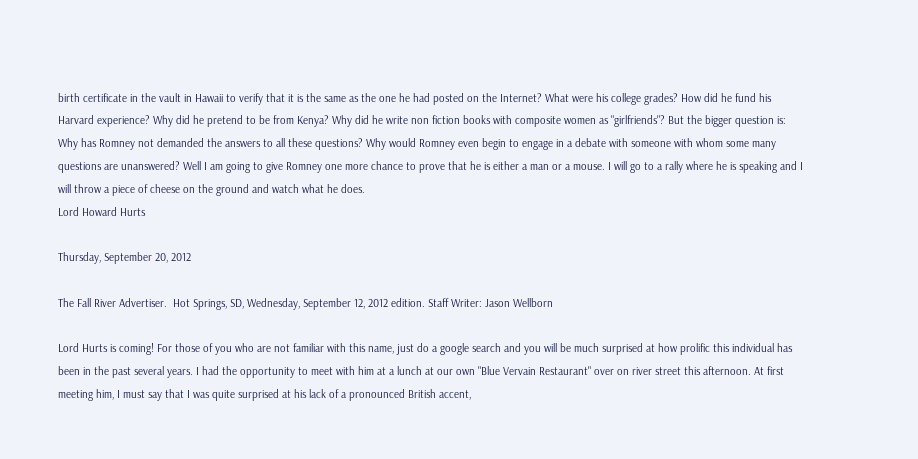birth certificate in the vault in Hawaii to verify that it is the same as the one he had posted on the Internet? What were his college grades? How did he fund his Harvard experience? Why did he pretend to be from Kenya? Why did he write non fiction books with composite women as "girlfriends"? But the bigger question is: Why has Romney not demanded the answers to all these questions? Why would Romney even begin to engage in a debate with someone with whom some many questions are unanswered? Well I am going to give Romney one more chance to prove that he is either a man or a mouse. I will go to a rally where he is speaking and I will throw a piece of cheese on the ground and watch what he does.
Lord Howard Hurts

Thursday, September 20, 2012

The Fall River Advertiser.  Hot Springs, SD, Wednesday, September 12, 2012 edition. Staff Writer: Jason Wellborn

Lord Hurts is coming! For those of you who are not familiar with this name, just do a google search and you will be much surprised at how prolific this individual has been in the past several years. I had the opportunity to meet with him at a lunch at our own "Blue Vervain Restaurant" over on river street this afternoon. At first meeting him, I must say that I was quite surprised at his lack of a pronounced British accent,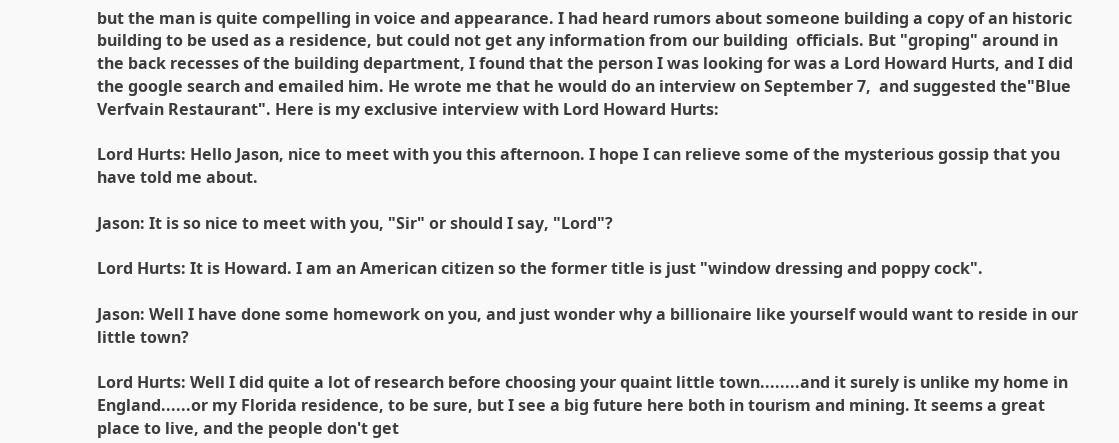but the man is quite compelling in voice and appearance. I had heard rumors about someone building a copy of an historic building to be used as a residence, but could not get any information from our building  officials. But "groping" around in the back recesses of the building department, I found that the person I was looking for was a Lord Howard Hurts, and I did the google search and emailed him. He wrote me that he would do an interview on September 7,  and suggested the"Blue Verfvain Restaurant". Here is my exclusive interview with Lord Howard Hurts:

Lord Hurts: Hello Jason, nice to meet with you this afternoon. I hope I can relieve some of the mysterious gossip that you have told me about.

Jason: It is so nice to meet with you, "Sir" or should I say, "Lord"?

Lord Hurts: It is Howard. I am an American citizen so the former title is just "window dressing and poppy cock".

Jason: Well I have done some homework on you, and just wonder why a billionaire like yourself would want to reside in our little town?

Lord Hurts: Well I did quite a lot of research before choosing your quaint little town........and it surely is unlike my home in England......or my Florida residence, to be sure, but I see a big future here both in tourism and mining. It seems a great place to live, and the people don't get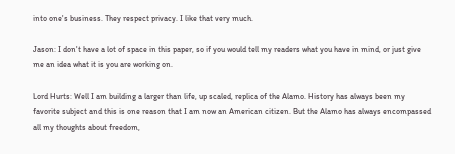into one's business. They respect privacy. I like that very much.

Jason: I don't have a lot of space in this paper, so if you would tell my readers what you have in mind, or just give me an idea what it is you are working on.

Lord Hurts: Well I am building a larger than life, up scaled, replica of the Alamo. History has always been my favorite subject and this is one reason that I am now an American citizen. But the Alamo has always encompassed all my thoughts about freedom,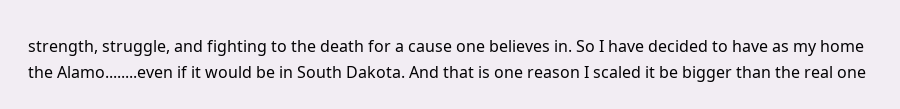strength, struggle, and fighting to the death for a cause one believes in. So I have decided to have as my home the Alamo........even if it would be in South Dakota. And that is one reason I scaled it be bigger than the real one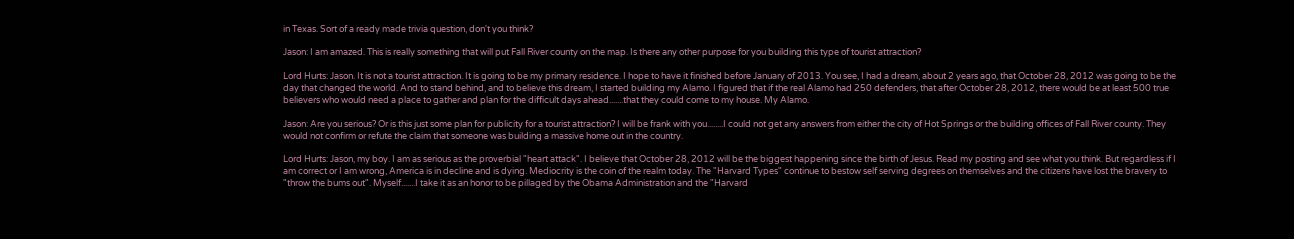in Texas. Sort of a ready made trivia question, don't you think?

Jason: I am amazed. This is really something that will put Fall River county on the map. Is there any other purpose for you building this type of tourist attraction?

Lord Hurts: Jason. It is not a tourist attraction. It is going to be my primary residence. I hope to have it finished before January of 2013. You see, I had a dream, about 2 years ago, that October 28, 2012 was going to be the day that changed the world. And to stand behind, and to believe this dream, I started building my Alamo. I figured that if the real Alamo had 250 defenders, that after October 28, 2012, there would be at least 500 true believers who would need a place to gather and plan for the difficult days ahead.......that they could come to my house. My Alamo.

Jason: Are you serious? Or is this just some plan for publicity for a tourist attraction? I will be frank with you........I could not get any answers from either the city of Hot Springs or the building offices of Fall River county. They would not confirm or refute the claim that someone was building a massive home out in the country.

Lord Hurts: Jason, my boy. I am as serious as the proverbial "heart attack". I believe that October 28, 2012 will be the biggest happening since the birth of Jesus. Read my posting and see what you think. But regardless if I am correct or I am wrong, America is in decline and is dying. Mediocrity is the coin of the realm today. The "Harvard Types" continue to bestow self serving degrees on themselves and the citizens have lost the bravery to "throw the bums out". Myself.......I take it as an honor to be pillaged by the Obama Administration and the "Harvard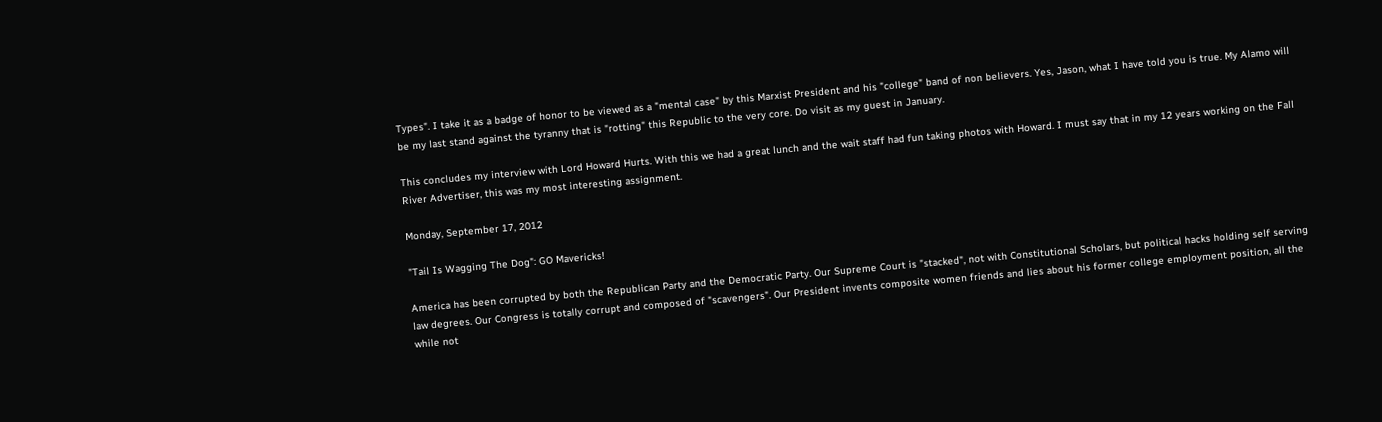Types". I take it as a badge of honor to be viewed as a "mental case" by this Marxist President and his "college" band of non believers. Yes, Jason, what I have told you is true. My Alamo will be my last stand against the tyranny that is "rotting" this Republic to the very core. Do visit as my guest in January.

This concludes my interview with Lord Howard Hurts. With this we had a great lunch and the wait staff had fun taking photos with Howard. I must say that in my 12 years working on the Fall River Advertiser, this was my most interesting assignment.

Monday, September 17, 2012

"Tail Is Wagging The Dog": GO Mavericks!

America has been corrupted by both the Republican Party and the Democratic Party. Our Supreme Court is "stacked", not with Constitutional Scholars, but political hacks holding self serving law degrees. Our Congress is totally corrupt and composed of "scavengers". Our President invents composite women friends and lies about his former college employment position, all the while not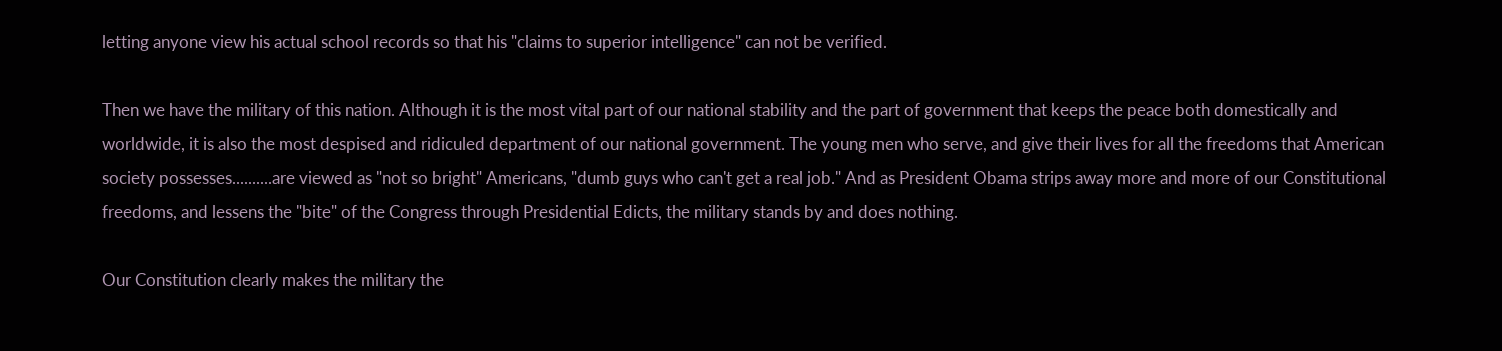letting anyone view his actual school records so that his "claims to superior intelligence" can not be verified.

Then we have the military of this nation. Although it is the most vital part of our national stability and the part of government that keeps the peace both domestically and worldwide, it is also the most despised and ridiculed department of our national government. The young men who serve, and give their lives for all the freedoms that American society possesses..........are viewed as "not so bright" Americans, "dumb guys who can't get a real job." And as President Obama strips away more and more of our Constitutional freedoms, and lessens the "bite" of the Congress through Presidential Edicts, the military stands by and does nothing.

Our Constitution clearly makes the military the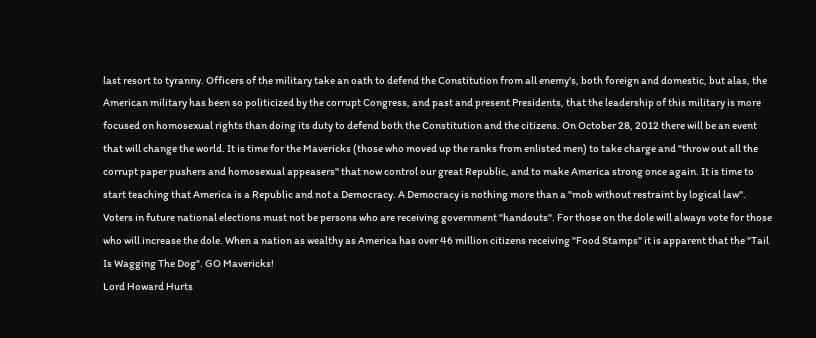last resort to tyranny. Officers of the military take an oath to defend the Constitution from all enemy's, both foreign and domestic, but alas, the American military has been so politicized by the corrupt Congress, and past and present Presidents, that the leadership of this military is more focused on homosexual rights than doing its duty to defend both the Constitution and the citizens. On October 28, 2012 there will be an event that will change the world. It is time for the Mavericks (those who moved up the ranks from enlisted men) to take charge and "throw out all the corrupt paper pushers and homosexual appeasers" that now control our great Republic, and to make America strong once again. It is time to start teaching that America is a Republic and not a Democracy. A Democracy is nothing more than a "mob without restraint by logical law". Voters in future national elections must not be persons who are receiving government "handouts". For those on the dole will always vote for those who will increase the dole. When a nation as wealthy as America has over 46 million citizens receiving "Food Stamps" it is apparent that the "Tail Is Wagging The Dog". GO Mavericks!
Lord Howard Hurts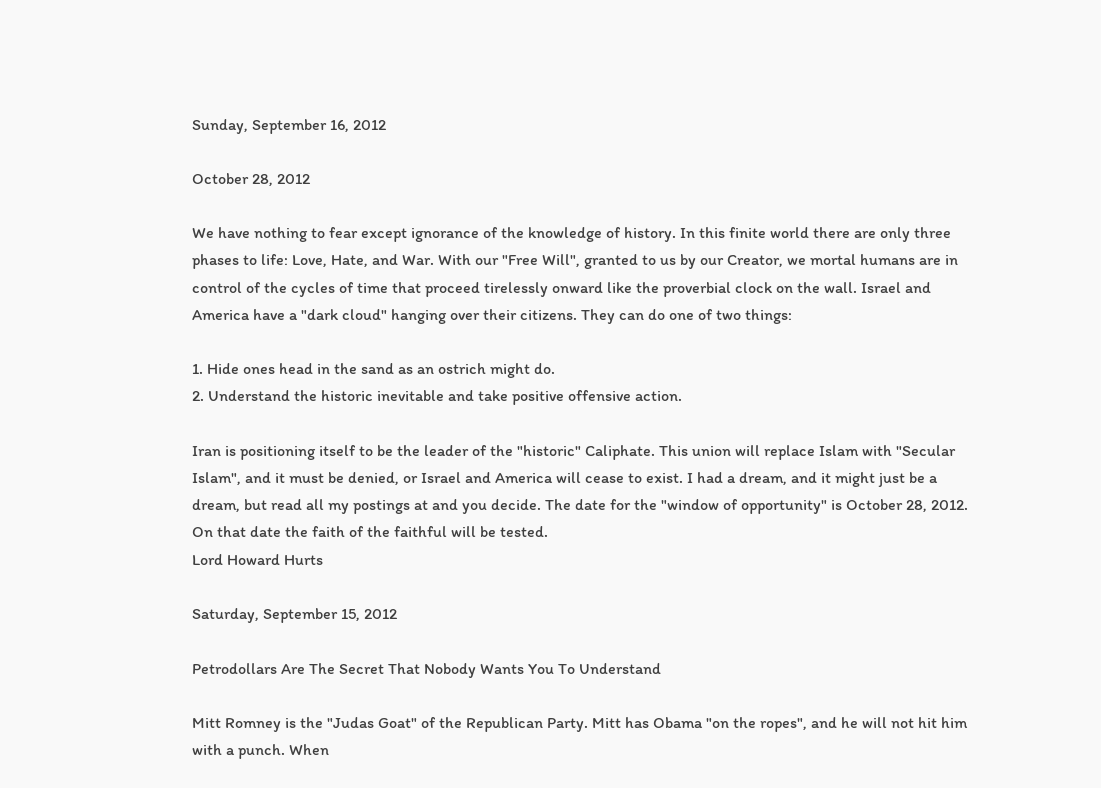Sunday, September 16, 2012

October 28, 2012

We have nothing to fear except ignorance of the knowledge of history. In this finite world there are only three phases to life: Love, Hate, and War. With our "Free Will", granted to us by our Creator, we mortal humans are in control of the cycles of time that proceed tirelessly onward like the proverbial clock on the wall. Israel and America have a "dark cloud" hanging over their citizens. They can do one of two things:

1. Hide ones head in the sand as an ostrich might do.
2. Understand the historic inevitable and take positive offensive action.

Iran is positioning itself to be the leader of the "historic" Caliphate. This union will replace Islam with "Secular Islam", and it must be denied, or Israel and America will cease to exist. I had a dream, and it might just be a dream, but read all my postings at and you decide. The date for the "window of opportunity" is October 28, 2012. On that date the faith of the faithful will be tested.
Lord Howard Hurts

Saturday, September 15, 2012

Petrodollars Are The Secret That Nobody Wants You To Understand

Mitt Romney is the "Judas Goat" of the Republican Party. Mitt has Obama "on the ropes", and he will not hit him with a punch. When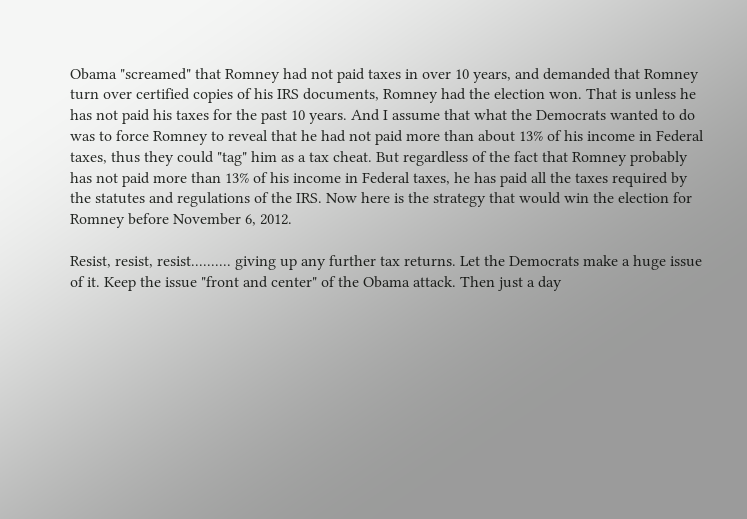Obama "screamed" that Romney had not paid taxes in over 10 years, and demanded that Romney turn over certified copies of his IRS documents, Romney had the election won. That is unless he has not paid his taxes for the past 10 years. And I assume that what the Democrats wanted to do was to force Romney to reveal that he had not paid more than about 13% of his income in Federal taxes, thus they could "tag" him as a tax cheat. But regardless of the fact that Romney probably has not paid more than 13% of his income in Federal taxes, he has paid all the taxes required by the statutes and regulations of the IRS. Now here is the strategy that would win the election for Romney before November 6, 2012.

Resist, resist, resist.......... giving up any further tax returns. Let the Democrats make a huge issue of it. Keep the issue "front and center" of the Obama attack. Then just a day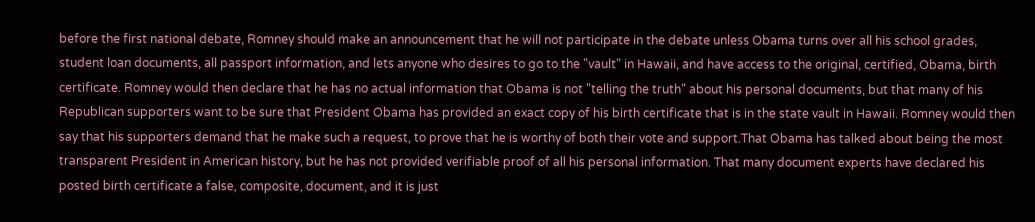before the first national debate, Romney should make an announcement that he will not participate in the debate unless Obama turns over all his school grades, student loan documents, all passport information, and lets anyone who desires to go to the "vault" in Hawaii, and have access to the original, certified, Obama, birth certificate. Romney would then declare that he has no actual information that Obama is not "telling the truth" about his personal documents, but that many of his Republican supporters want to be sure that President Obama has provided an exact copy of his birth certificate that is in the state vault in Hawaii. Romney would then say that his supporters demand that he make such a request, to prove that he is worthy of both their vote and support.That Obama has talked about being the most transparent President in American history, but he has not provided verifiable proof of all his personal information. That many document experts have declared his posted birth certificate a false, composite, document, and it is just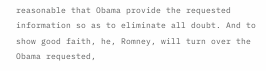reasonable that Obama provide the requested information so as to eliminate all doubt. And to show good faith, he, Romney, will turn over the Obama requested,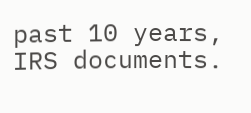past 10 years, IRS documents.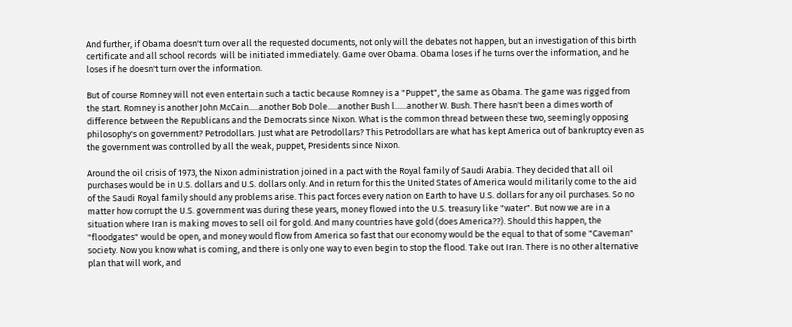And further, if Obama doesn't turn over all the requested documents, not only will the debates not happen, but an investigation of this birth certificate and all school records  will be initiated immediately. Game over Obama. Obama loses if he turns over the information, and he loses if he doesn't turn over the information.

But of course Romney will not even entertain such a tactic because Romney is a "Puppet", the same as Obama. The game was rigged from the start. Romney is another John McCain.....another Bob Dole.....another Bush l......another W. Bush. There hasn't been a dimes worth of difference between the Republicans and the Democrats since Nixon. What is the common thread between these two, seemingly opposing philosophy's on government? Petrodollars. Just what are Petrodollars? This Petrodollars are what has kept America out of bankruptcy even as the government was controlled by all the weak, puppet, Presidents since Nixon.

Around the oil crisis of 1973, the Nixon administration joined in a pact with the Royal family of Saudi Arabia. They decided that all oil purchases would be in U.S. dollars and U.S. dollars only. And in return for this the United States of America would militarily come to the aid of the Saudi Royal family should any problems arise. This pact forces every nation on Earth to have U.S. dollars for any oil purchases. So no matter how corrupt the U.S. government was during these years, money flowed into the U.S. treasury like "water". But now we are in a situation where Iran is making moves to sell oil for gold. And many countries have gold (does America??). Should this happen, the "floodgates" would be open, and money would flow from America so fast that our economy would be the equal to that of some "Caveman" society. Now you know what is coming, and there is only one way to even begin to stop the flood. Take out Iran. There is no other alternative plan that will work, and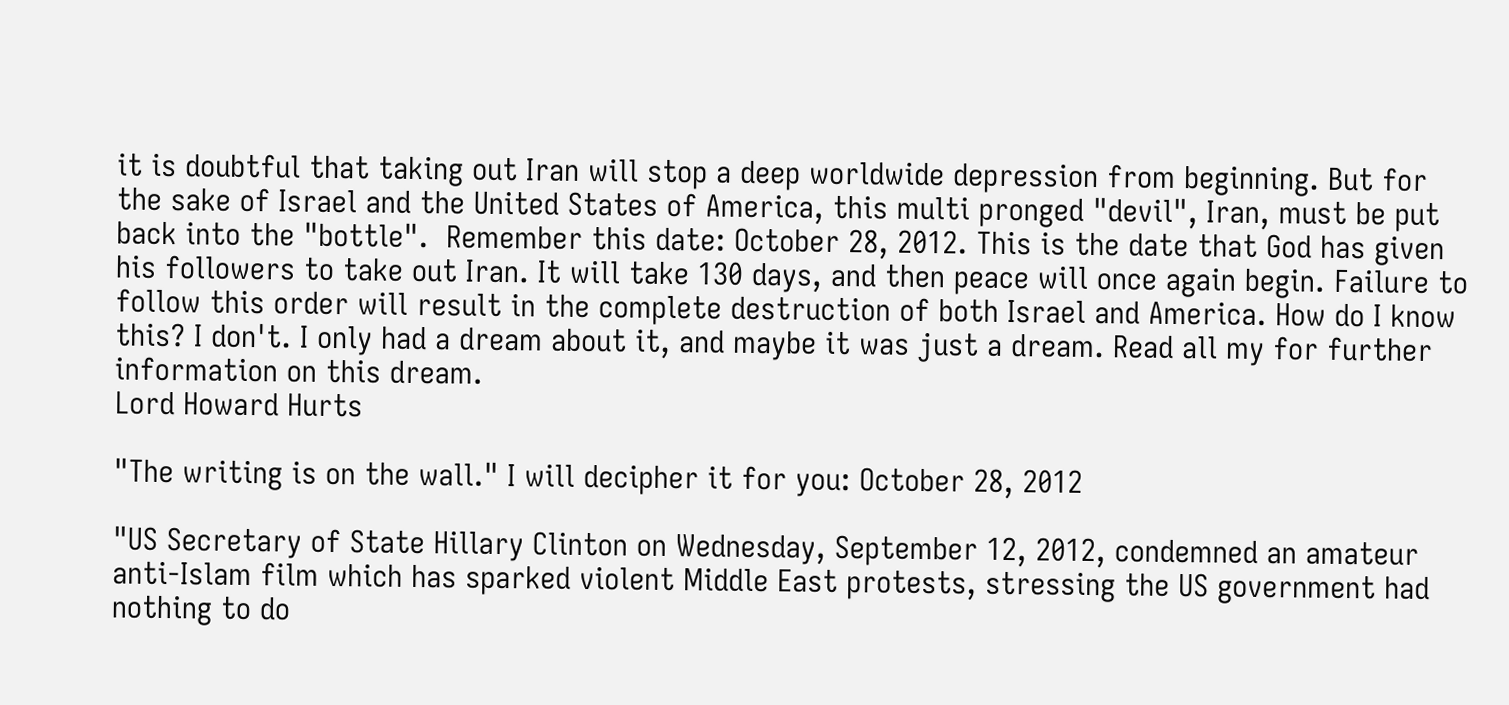it is doubtful that taking out Iran will stop a deep worldwide depression from beginning. But for the sake of Israel and the United States of America, this multi pronged "devil", Iran, must be put back into the "bottle".  Remember this date: October 28, 2012. This is the date that God has given his followers to take out Iran. It will take 130 days, and then peace will once again begin. Failure to follow this order will result in the complete destruction of both Israel and America. How do I know this? I don't. I only had a dream about it, and maybe it was just a dream. Read all my for further information on this dream.
Lord Howard Hurts

"The writing is on the wall." I will decipher it for you: October 28, 2012

"US Secretary of State Hillary Clinton on Wednesday, September 12, 2012, condemned an amateur anti-Islam film which has sparked violent Middle East protests, stressing the US government had nothing to do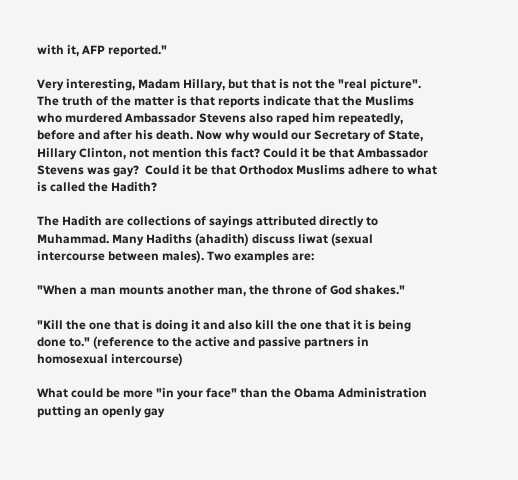with it, AFP reported."

Very interesting, Madam Hillary, but that is not the "real picture". The truth of the matter is that reports indicate that the Muslims who murdered Ambassador Stevens also raped him repeatedly, before and after his death. Now why would our Secretary of State, Hillary Clinton, not mention this fact? Could it be that Ambassador Stevens was gay?  Could it be that Orthodox Muslims adhere to what is called the Hadith?

The Hadith are collections of sayings attributed directly to Muhammad. Many Hadiths (ahadith) discuss liwat (sexual intercourse between males). Two examples are:

"When a man mounts another man, the throne of God shakes."

"Kill the one that is doing it and also kill the one that it is being done to." (reference to the active and passive partners in homosexual intercourse)

What could be more "in your face" than the Obama Administration putting an openly gay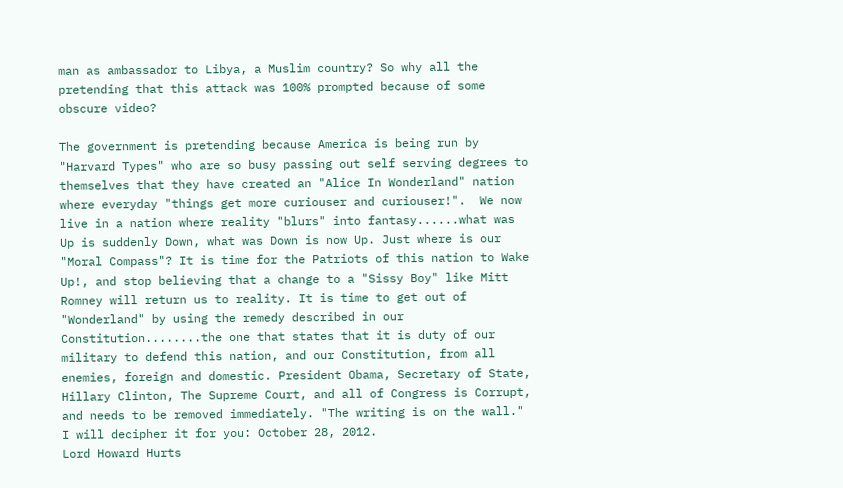man as ambassador to Libya, a Muslim country? So why all the pretending that this attack was 100% prompted because of some obscure video?

The government is pretending because America is being run by "Harvard Types" who are so busy passing out self serving degrees to themselves that they have created an "Alice In Wonderland" nation where everyday "things get more curiouser and curiouser!".  We now live in a nation where reality "blurs" into fantasy......what was Up is suddenly Down, what was Down is now Up. Just where is our "Moral Compass"? It is time for the Patriots of this nation to Wake Up!, and stop believing that a change to a "Sissy Boy" like Mitt Romney will return us to reality. It is time to get out of "Wonderland" by using the remedy described in our Constitution........the one that states that it is duty of our military to defend this nation, and our Constitution, from all enemies, foreign and domestic. President Obama, Secretary of State, Hillary Clinton, The Supreme Court, and all of Congress is Corrupt, and needs to be removed immediately. "The writing is on the wall." I will decipher it for you: October 28, 2012.
Lord Howard Hurts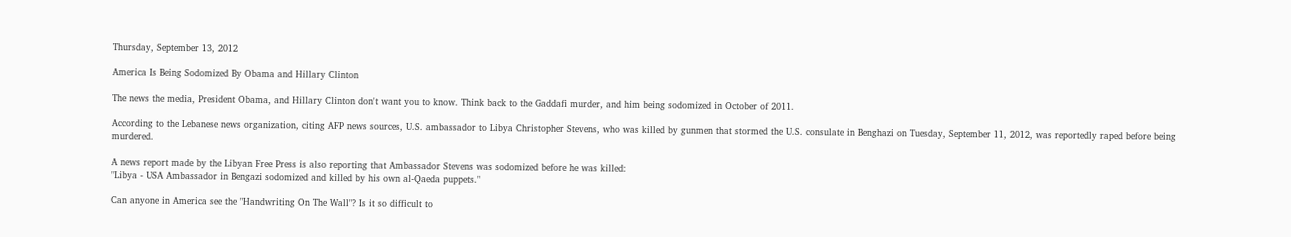Thursday, September 13, 2012

America Is Being Sodomized By Obama and Hillary Clinton

The news the media, President Obama, and Hillary Clinton don't want you to know. Think back to the Gaddafi murder, and him being sodomized in October of 2011.

According to the Lebanese news organization, citing AFP news sources, U.S. ambassador to Libya Christopher Stevens, who was killed by gunmen that stormed the U.S. consulate in Benghazi on Tuesday, September 11, 2012, was reportedly raped before being murdered.

A news report made by the Libyan Free Press is also reporting that Ambassador Stevens was sodomized before he was killed:
"Libya - USA Ambassador in Bengazi sodomized and killed by his own al-Qaeda puppets."

Can anyone in America see the "Handwriting On The Wall"? Is it so difficult to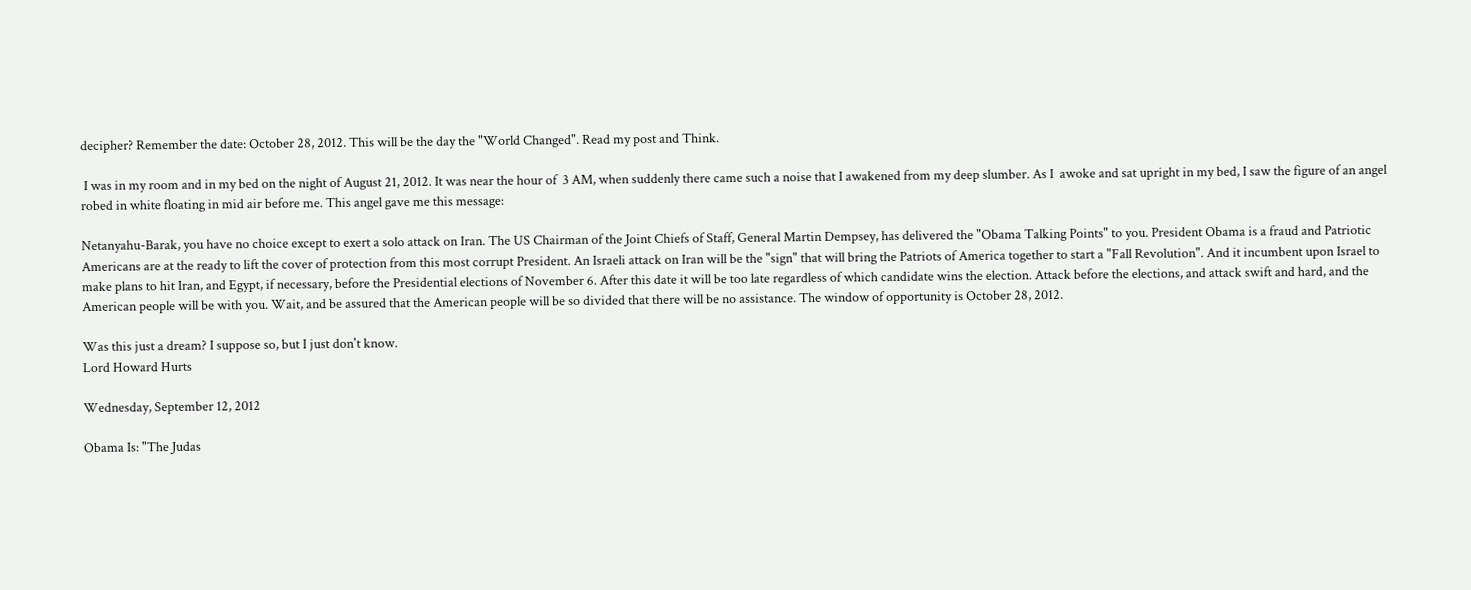decipher? Remember the date: October 28, 2012. This will be the day the "World Changed". Read my post and Think.

 I was in my room and in my bed on the night of August 21, 2012. It was near the hour of  3 AM, when suddenly there came such a noise that I awakened from my deep slumber. As I  awoke and sat upright in my bed, I saw the figure of an angel robed in white floating in mid air before me. This angel gave me this message:

Netanyahu-Barak, you have no choice except to exert a solo attack on Iran. The US Chairman of the Joint Chiefs of Staff, General Martin Dempsey, has delivered the "Obama Talking Points" to you. President Obama is a fraud and Patriotic Americans are at the ready to lift the cover of protection from this most corrupt President. An Israeli attack on Iran will be the "sign" that will bring the Patriots of America together to start a "Fall Revolution". And it incumbent upon Israel to make plans to hit Iran, and Egypt, if necessary, before the Presidential elections of November 6. After this date it will be too late regardless of which candidate wins the election. Attack before the elections, and attack swift and hard, and the American people will be with you. Wait, and be assured that the American people will be so divided that there will be no assistance. The window of opportunity is October 28, 2012.

Was this just a dream? I suppose so, but I just don't know.
Lord Howard Hurts

Wednesday, September 12, 2012

Obama Is: "The Judas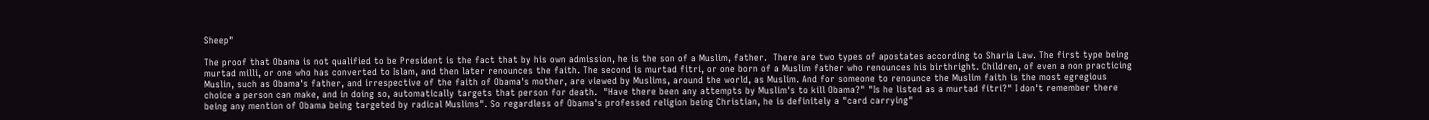Sheep"

The proof that Obama is not qualified to be President is the fact that by his own admission, he is the son of a Muslim, father.  There are two types of apostates according to Sharia Law. The first type being murtad milli, or one who has converted to Islam, and then later renounces the faith. The second is murtad fitri, or one born of a Muslim father who renounces his birthright. Children, of even a non practicing Muslin, such as Obama's father, and irrespective of the faith of Obama's mother, are viewed by Muslims, around the world, as Muslim. And for someone to renounce the Muslim faith is the most egregious choice a person can make, and in doing so, automatically targets that person for death.  "Have there been any attempts by Muslim's to kill Obama?" "Is he listed as a murtad fitri?" I don't remember there being any mention of Obama being targeted by radical Muslims". So regardless of Obama's professed religion being Christian, he is definitely a "card carrying"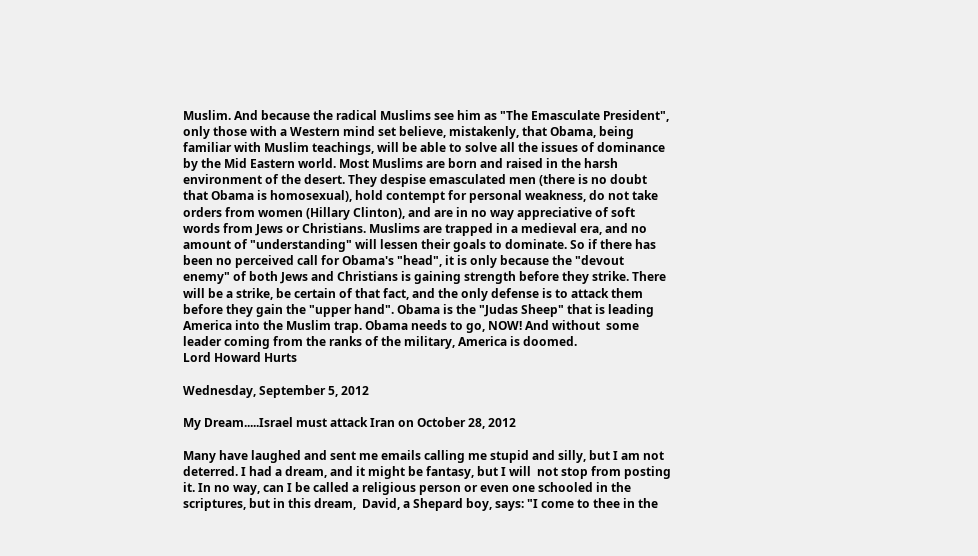Muslim. And because the radical Muslims see him as "The Emasculate President", only those with a Western mind set believe, mistakenly, that Obama, being familiar with Muslim teachings, will be able to solve all the issues of dominance by the Mid Eastern world. Most Muslims are born and raised in the harsh environment of the desert. They despise emasculated men (there is no doubt that Obama is homosexual), hold contempt for personal weakness, do not take orders from women (Hillary Clinton), and are in no way appreciative of soft words from Jews or Christians. Muslims are trapped in a medieval era, and no amount of "understanding" will lessen their goals to dominate. So if there has been no perceived call for Obama's "head", it is only because the "devout enemy" of both Jews and Christians is gaining strength before they strike. There will be a strike, be certain of that fact, and the only defense is to attack them before they gain the "upper hand". Obama is the "Judas Sheep" that is leading America into the Muslim trap. Obama needs to go, NOW! And without  some leader coming from the ranks of the military, America is doomed.
Lord Howard Hurts

Wednesday, September 5, 2012

My Dream.....Israel must attack Iran on October 28, 2012

Many have laughed and sent me emails calling me stupid and silly, but I am not deterred. I had a dream, and it might be fantasy, but I will  not stop from posting it. In no way, can I be called a religious person or even one schooled in the scriptures, but in this dream,  David, a Shepard boy, says: "I come to thee in the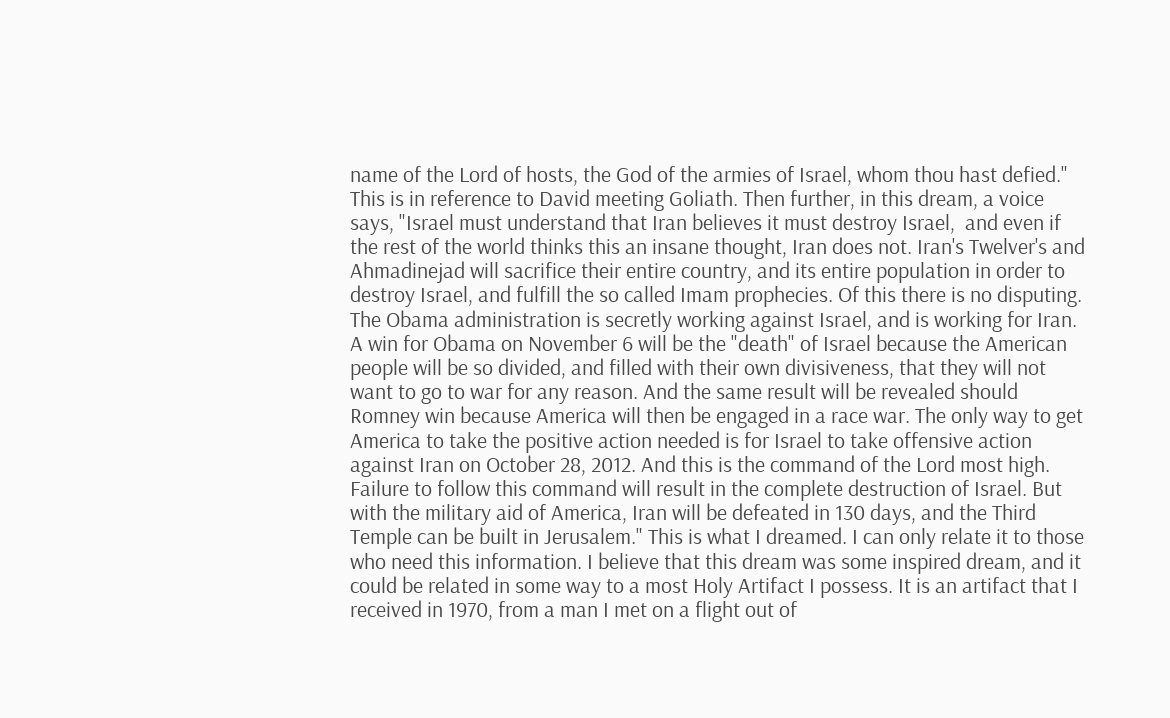name of the Lord of hosts, the God of the armies of Israel, whom thou hast defied." This is in reference to David meeting Goliath. Then further, in this dream, a voice says, "Israel must understand that Iran believes it must destroy Israel,  and even if the rest of the world thinks this an insane thought, Iran does not. Iran's Twelver's and Ahmadinejad will sacrifice their entire country, and its entire population in order to destroy Israel, and fulfill the so called Imam prophecies. Of this there is no disputing. The Obama administration is secretly working against Israel, and is working for Iran. A win for Obama on November 6 will be the "death" of Israel because the American people will be so divided, and filled with their own divisiveness, that they will not want to go to war for any reason. And the same result will be revealed should Romney win because America will then be engaged in a race war. The only way to get America to take the positive action needed is for Israel to take offensive action against Iran on October 28, 2012. And this is the command of the Lord most high. Failure to follow this command will result in the complete destruction of Israel. But with the military aid of America, Iran will be defeated in 130 days, and the Third Temple can be built in Jerusalem." This is what I dreamed. I can only relate it to those who need this information. I believe that this dream was some inspired dream, and it could be related in some way to a most Holy Artifact I possess. It is an artifact that I received in 1970, from a man I met on a flight out of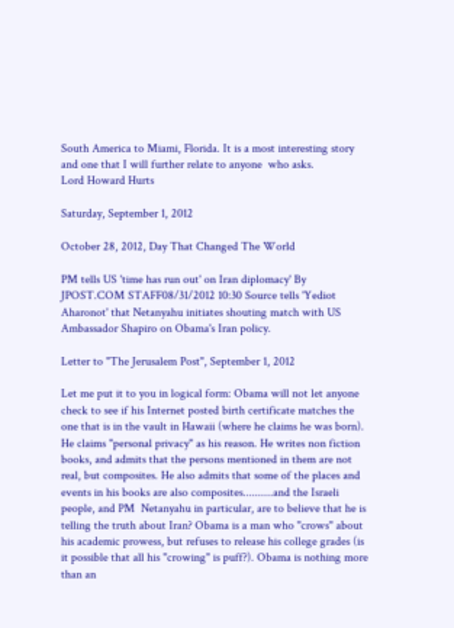South America to Miami, Florida. It is a most interesting story and one that I will further relate to anyone  who asks.
Lord Howard Hurts

Saturday, September 1, 2012

October 28, 2012, Day That Changed The World

PM tells US 'time has run out' on Iran diplomacy' By JPOST.COM STAFF08/31/2012 10:30 Source tells 'Yediot Aharonot' that Netanyahu initiates shouting match with US Ambassador Shapiro on Obama's Iran policy.

Letter to "The Jerusalem Post", September 1, 2012

Let me put it to you in logical form: Obama will not let anyone check to see if his Internet posted birth certificate matches the one that is in the vault in Hawaii (where he claims he was born). He claims "personal privacy" as his reason. He writes non fiction books, and admits that the persons mentioned in them are not real, but composites. He also admits that some of the places and events in his books are also composites..........and the Israeli people, and PM  Netanyahu in particular, are to believe that he is telling the truth about Iran? Obama is a man who "crows" about his academic prowess, but refuses to release his college grades (is it possible that all his "crowing" is puff?). Obama is nothing more than an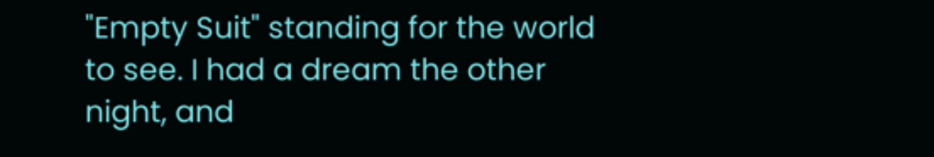"Empty Suit" standing for the world to see. I had a dream the other night, and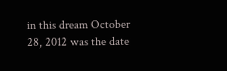in this dream October 28, 2012 was the date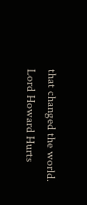that changed the world.
Lord Howard Hurts